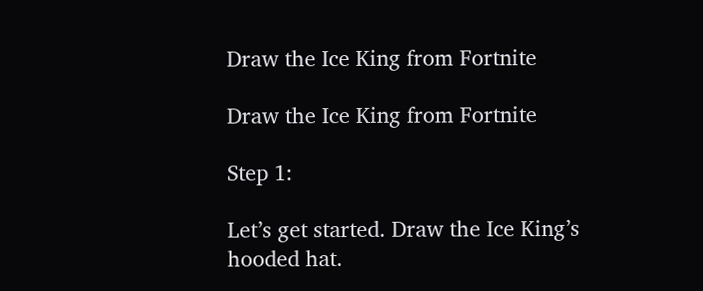Draw the Ice King from Fortnite

Draw the Ice King from Fortnite

Step 1:

Let’s get started. Draw the Ice King’s hooded hat.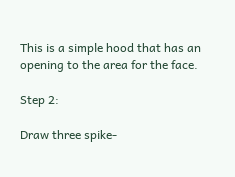This is a simple hood that has an opening to the area for the face.

Step 2:

Draw three spike-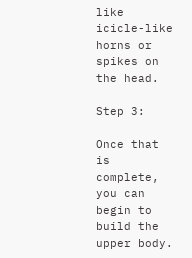like icicle-like horns or spikes on the head.

Step 3:

Once that is complete, you can begin to build the upper body.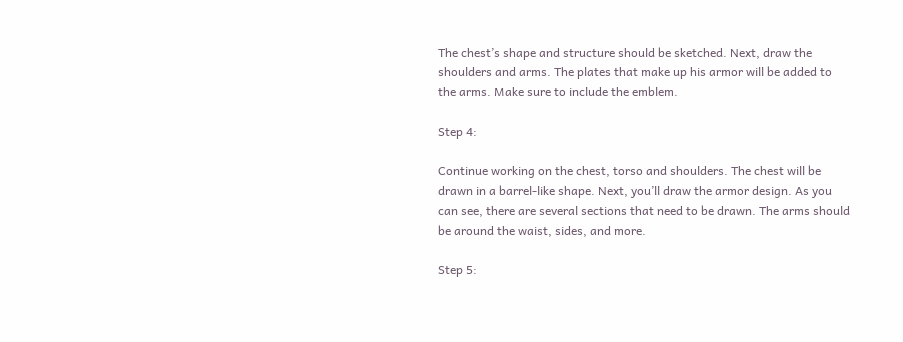The chest’s shape and structure should be sketched. Next, draw the shoulders and arms. The plates that make up his armor will be added to the arms. Make sure to include the emblem.

Step 4:

Continue working on the chest, torso and shoulders. The chest will be drawn in a barrel-like shape. Next, you’ll draw the armor design. As you can see, there are several sections that need to be drawn. The arms should be around the waist, sides, and more.

Step 5: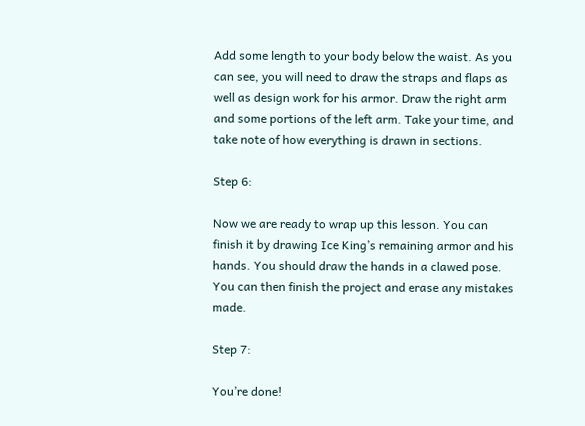Add some length to your body below the waist. As you can see, you will need to draw the straps and flaps as well as design work for his armor. Draw the right arm and some portions of the left arm. Take your time, and take note of how everything is drawn in sections.

Step 6:

Now we are ready to wrap up this lesson. You can finish it by drawing Ice King’s remaining armor and his hands. You should draw the hands in a clawed pose. You can then finish the project and erase any mistakes made.

Step 7:

You’re done!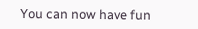You can now have fun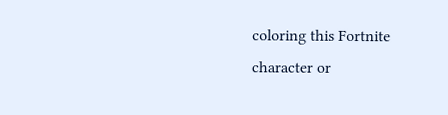coloring this Fortnite character or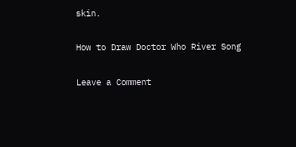skin.

How to Draw Doctor Who River Song

Leave a Comment